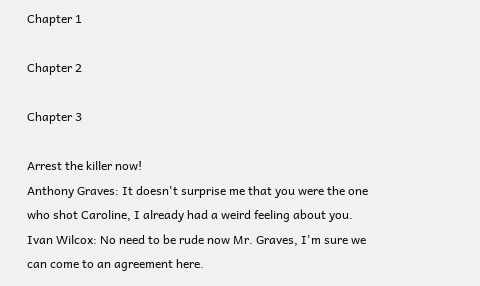Chapter 1

Chapter 2

Chapter 3

Arrest the killer now!
Anthony Graves: It doesn't surprise me that you were the one who shot Caroline, I already had a weird feeling about you.
Ivan Wilcox: No need to be rude now Mr. Graves, I'm sure we can come to an agreement here.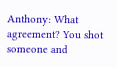Anthony: What agreement? You shot someone and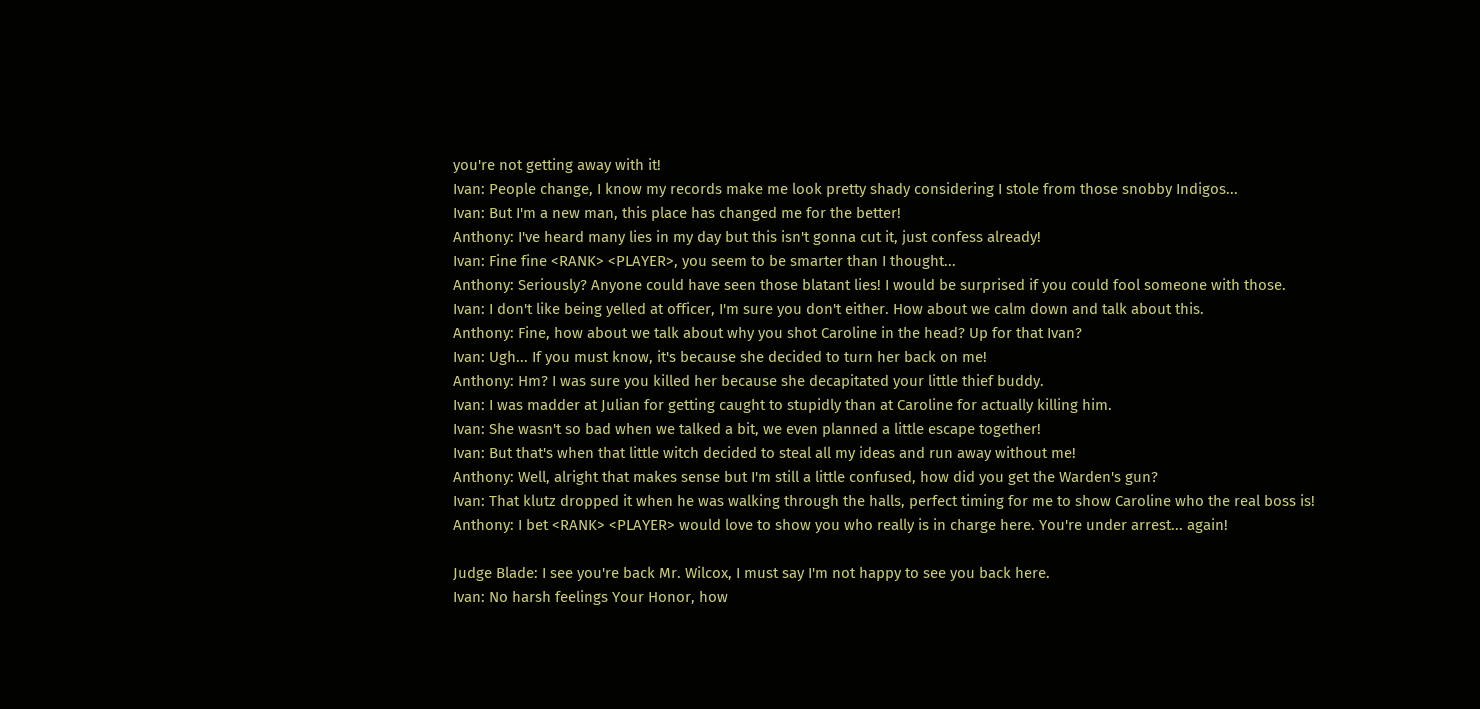you're not getting away with it!
Ivan: People change, I know my records make me look pretty shady considering I stole from those snobby Indigos...
Ivan: But I'm a new man, this place has changed me for the better!
Anthony: I've heard many lies in my day but this isn't gonna cut it, just confess already!
Ivan: Fine fine <RANK> <PLAYER>, you seem to be smarter than I thought...
Anthony: Seriously? Anyone could have seen those blatant lies! I would be surprised if you could fool someone with those.
Ivan: I don't like being yelled at officer, I'm sure you don't either. How about we calm down and talk about this.
Anthony: Fine, how about we talk about why you shot Caroline in the head? Up for that Ivan?
Ivan: Ugh... If you must know, it's because she decided to turn her back on me!
Anthony: Hm? I was sure you killed her because she decapitated your little thief buddy.
Ivan: I was madder at Julian for getting caught to stupidly than at Caroline for actually killing him.
Ivan: She wasn't so bad when we talked a bit, we even planned a little escape together!
Ivan: But that's when that little witch decided to steal all my ideas and run away without me!
Anthony: Well, alright that makes sense but I'm still a little confused, how did you get the Warden's gun?
Ivan: That klutz dropped it when he was walking through the halls, perfect timing for me to show Caroline who the real boss is!
Anthony: I bet <RANK> <PLAYER> would love to show you who really is in charge here. You're under arrest... again!

Judge Blade: I see you're back Mr. Wilcox, I must say I'm not happy to see you back here.
Ivan: No harsh feelings Your Honor, how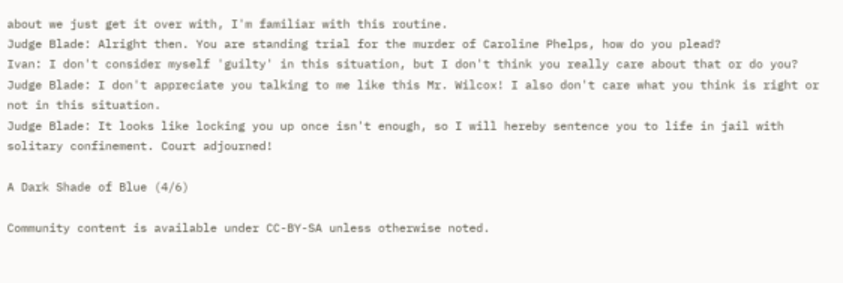about we just get it over with, I'm familiar with this routine.
Judge Blade: Alright then. You are standing trial for the murder of Caroline Phelps, how do you plead?
Ivan: I don't consider myself 'guilty' in this situation, but I don't think you really care about that or do you?
Judge Blade: I don't appreciate you talking to me like this Mr. Wilcox! I also don't care what you think is right or not in this situation.
Judge Blade: It looks like locking you up once isn't enough, so I will hereby sentence you to life in jail with solitary confinement. Court adjourned!

A Dark Shade of Blue (4/6)

Community content is available under CC-BY-SA unless otherwise noted.